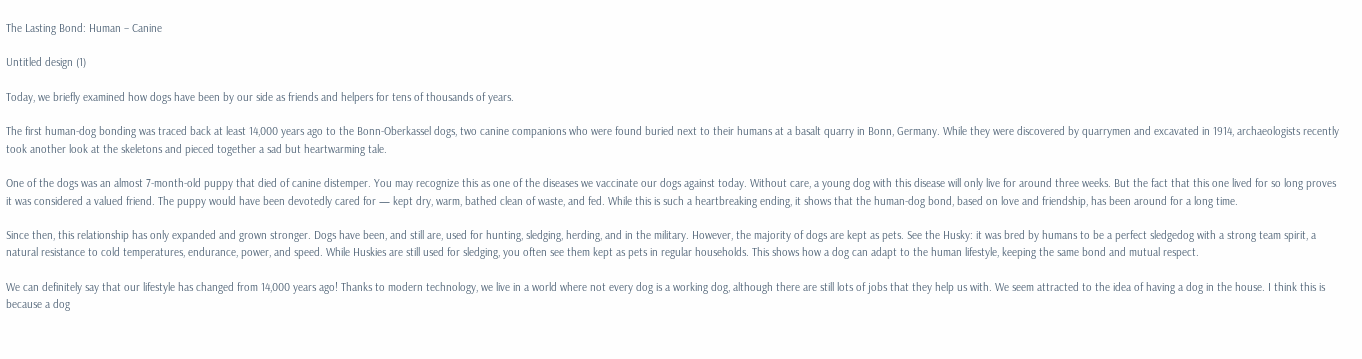The Lasting Bond: Human – Canine

Untitled design (1)

Today, we briefly examined how dogs have been by our side as friends and helpers for tens of thousands of years.

The first human-dog bonding was traced back at least 14,000 years ago to the Bonn-Oberkassel dogs, two canine companions who were found buried next to their humans at a basalt quarry in Bonn, Germany. While they were discovered by quarrymen and excavated in 1914, archaeologists recently took another look at the skeletons and pieced together a sad but heartwarming tale.

One of the dogs was an almost 7-month-old puppy that died of canine distemper. You may recognize this as one of the diseases we vaccinate our dogs against today. Without care, a young dog with this disease will only live for around three weeks. But the fact that this one lived for so long proves it was considered a valued friend. The puppy would have been devotedly cared for — kept dry, warm, bathed clean of waste, and fed. While this is such a heartbreaking ending, it shows that the human-dog bond, based on love and friendship, has been around for a long time.

Since then, this relationship has only expanded and grown stronger. Dogs have been, and still are, used for hunting, sledging, herding, and in the military. However, the majority of dogs are kept as pets. See the Husky: it was bred by humans to be a perfect sledgedog with a strong team spirit, a natural resistance to cold temperatures, endurance, power, and speed. While Huskies are still used for sledging, you often see them kept as pets in regular households. This shows how a dog can adapt to the human lifestyle, keeping the same bond and mutual respect.

We can definitely say that our lifestyle has changed from 14,000 years ago! Thanks to modern technology, we live in a world where not every dog is a working dog, although there are still lots of jobs that they help us with. We seem attracted to the idea of having a dog in the house. I think this is because a dog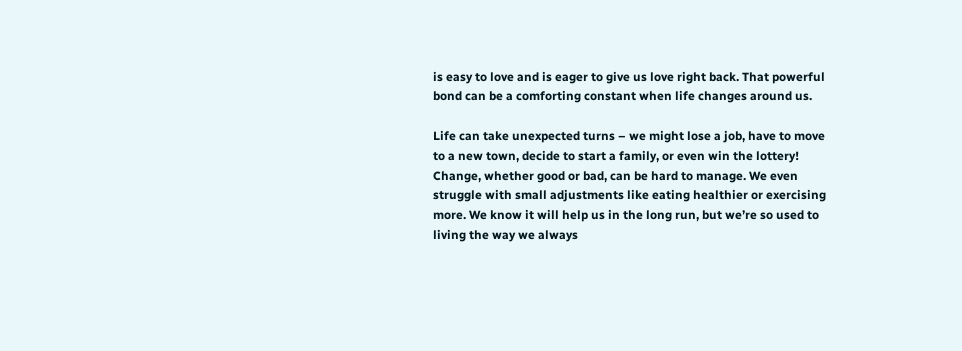is easy to love and is eager to give us love right back. That powerful bond can be a comforting constant when life changes around us.

Life can take unexpected turns – we might lose a job, have to move to a new town, decide to start a family, or even win the lottery! Change, whether good or bad, can be hard to manage. We even struggle with small adjustments like eating healthier or exercising more. We know it will help us in the long run, but we’re so used to living the way we always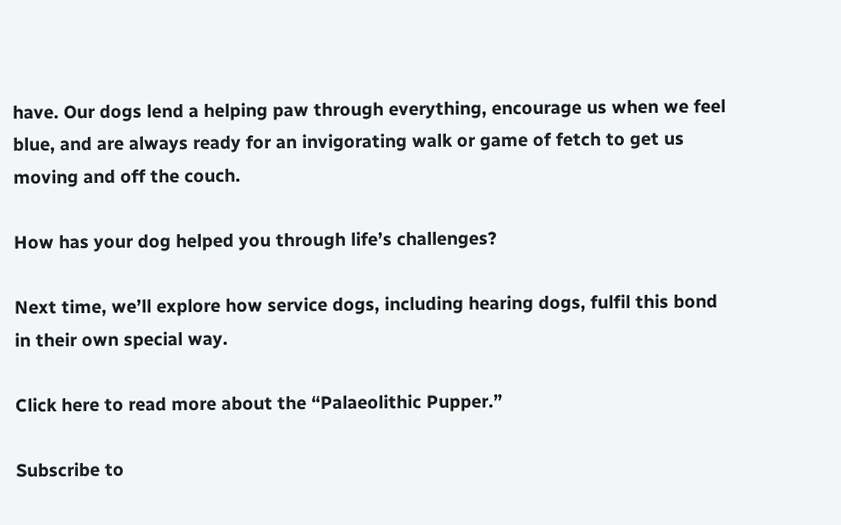have. Our dogs lend a helping paw through everything, encourage us when we feel blue, and are always ready for an invigorating walk or game of fetch to get us moving and off the couch.

How has your dog helped you through life’s challenges?

Next time, we’ll explore how service dogs, including hearing dogs, fulfil this bond in their own special way.

Click here to read more about the “Palaeolithic Pupper.”

Subscribe to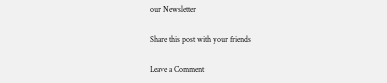our Newsletter

Share this post with your friends

Leave a Comment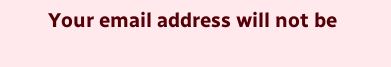Your email address will not be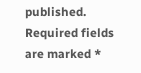published. Required fields are marked *